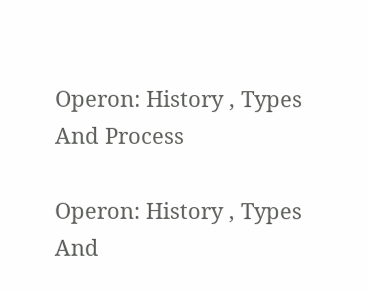Operon: History , Types And Process

Operon: History , Types And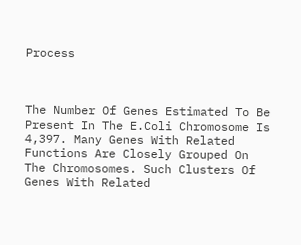Process



The Number Of Genes Estimated To Be Present In The E.Coli Chromosome Is 4,397. Many Genes With Related Functions Are Closely Grouped On The Chromosomes. Such Clusters Of Genes With Related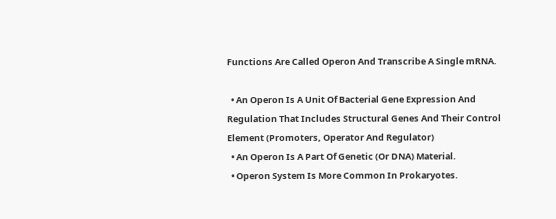Functions Are Called Operon And Transcribe A Single mRNA.

  • An Operon Is A Unit Of Bacterial Gene Expression And Regulation That Includes Structural Genes And Their Control Element (Promoters, Operator And Regulator)
  • An Operon Is A Part Of Genetic (Or DNA) Material.
  • Operon System Is More Common In Prokaryotes.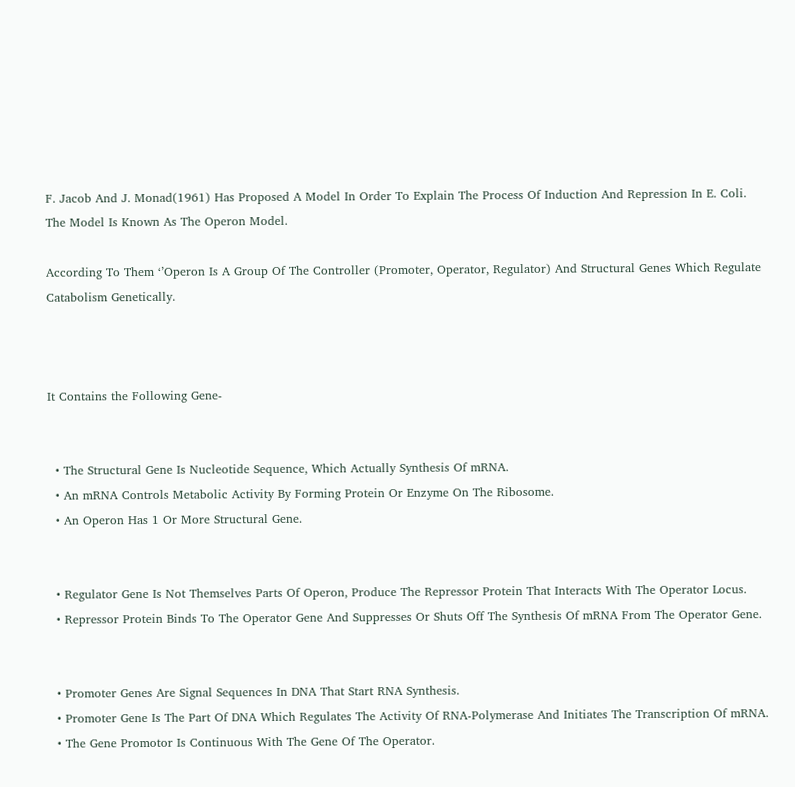F. Jacob And J. Monad(1961) Has Proposed A Model In Order To Explain The Process Of Induction And Repression In E. Coli. The Model Is Known As The Operon Model.

According To Them ‘’Operon Is A Group Of The Controller (Promoter, Operator, Regulator) And Structural Genes Which Regulate Catabolism Genetically.



It Contains the Following Gene-


  • The Structural Gene Is Nucleotide Sequence, Which Actually Synthesis Of mRNA.
  • An mRNA Controls Metabolic Activity By Forming Protein Or Enzyme On The Ribosome.
  • An Operon Has 1 Or More Structural Gene.


  • Regulator Gene Is Not Themselves Parts Of Operon, Produce The Repressor Protein That Interacts With The Operator Locus.
  • Repressor Protein Binds To The Operator Gene And Suppresses Or Shuts Off The Synthesis Of mRNA From The Operator Gene.


  • Promoter Genes Are Signal Sequences In DNA That Start RNA Synthesis.
  • Promoter Gene Is The Part Of DNA Which Regulates The Activity Of RNA-Polymerase And Initiates The Transcription Of mRNA.
  • The Gene Promotor Is Continuous With The Gene Of The Operator.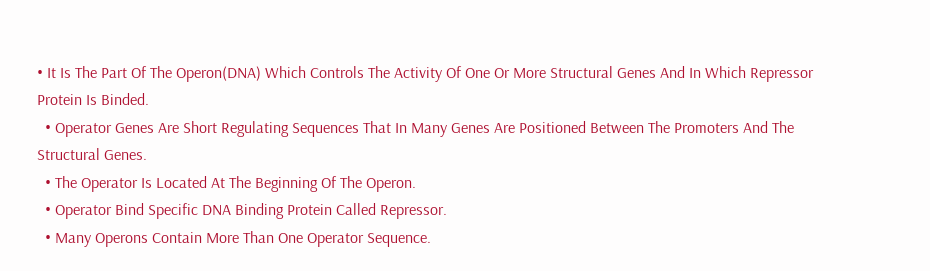• It Is The Part Of The Operon(DNA) Which Controls The Activity Of One Or More Structural Genes And In Which Repressor Protein Is Binded.
  • Operator Genes Are Short Regulating Sequences That In Many Genes Are Positioned Between The Promoters And The Structural Genes.
  • The Operator Is Located At The Beginning Of The Operon.
  • Operator Bind Specific DNA Binding Protein Called Repressor.
  • Many Operons Contain More Than One Operator Sequence.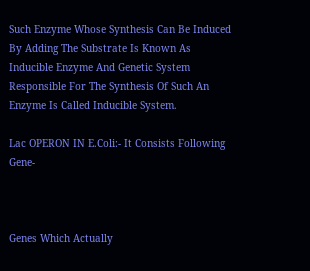Such Enzyme Whose Synthesis Can Be Induced By Adding The Substrate Is Known As Inducible Enzyme And Genetic System Responsible For The Synthesis Of Such An Enzyme Is Called Inducible System.

Lac OPERON IN E.Coli:- It Consists Following Gene-



Genes Which Actually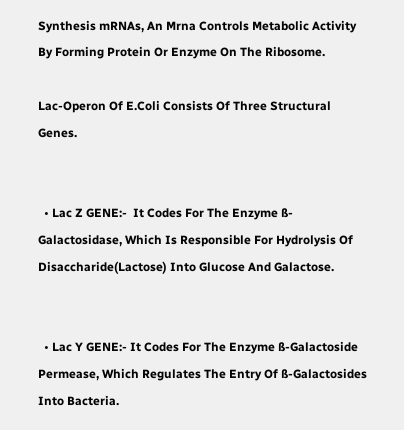Synthesis mRNAs, An Mrna Controls Metabolic Activity By Forming Protein Or Enzyme On The Ribosome.

Lac-Operon Of E.Coli Consists Of Three Structural Genes.


  • Lac Z GENE:-  It Codes For The Enzyme ß-Galactosidase, Which Is Responsible For Hydrolysis Of Disaccharide(Lactose) Into Glucose And Galactose.


  • Lac Y GENE:- It Codes For The Enzyme ß-Galactoside Permease, Which Regulates The Entry Of ß-Galactosides Into Bacteria.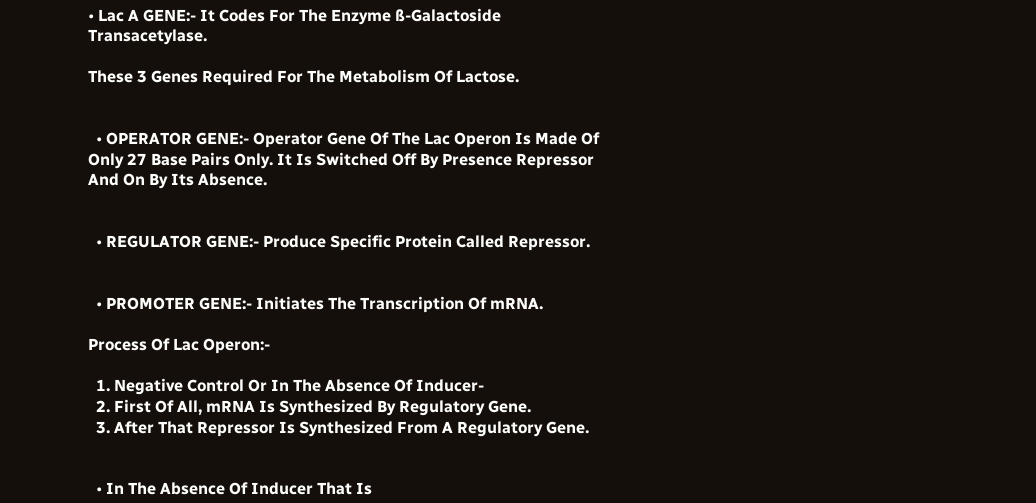• Lac A GENE:- It Codes For The Enzyme ß-Galactoside Transacetylase.

These 3 Genes Required For The Metabolism Of Lactose.


  • OPERATOR GENE:- Operator Gene Of The Lac Operon Is Made Of Only 27 Base Pairs Only. It Is Switched Off By Presence Repressor And On By Its Absence.


  • REGULATOR GENE:- Produce Specific Protein Called Repressor.


  • PROMOTER GENE:- Initiates The Transcription Of mRNA.

Process Of Lac Operon:-

  1. Negative Control Or In The Absence Of Inducer-
  2. First Of All, mRNA Is Synthesized By Regulatory Gene.
  3. After That Repressor Is Synthesized From A Regulatory Gene.


  • In The Absence Of Inducer That Is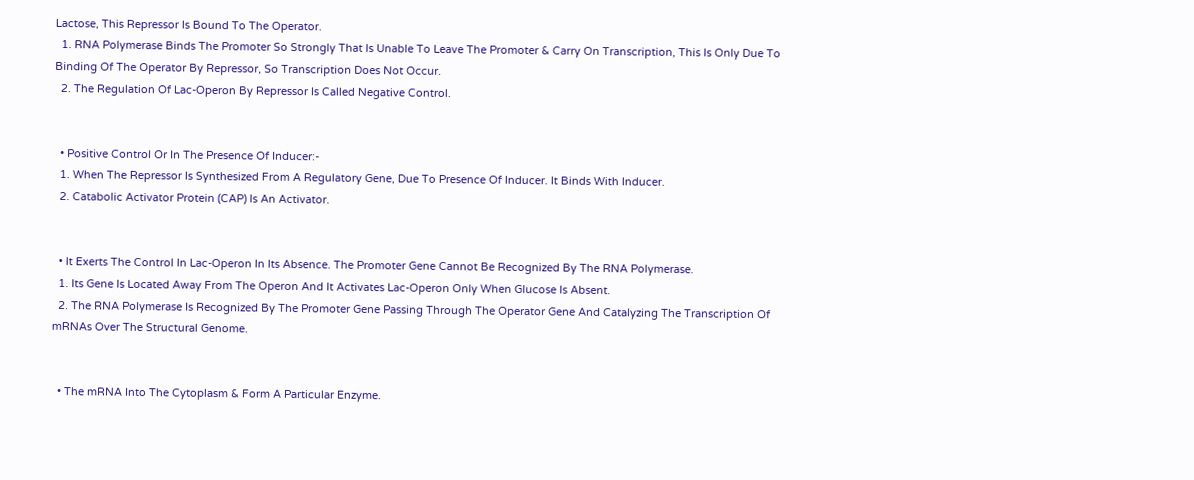Lactose, This Repressor Is Bound To The Operator.
  1. RNA Polymerase Binds The Promoter So Strongly That Is Unable To Leave The Promoter & Carry On Transcription, This Is Only Due To Binding Of The Operator By Repressor, So Transcription Does Not Occur.
  2. The Regulation Of Lac-Operon By Repressor Is Called Negative Control.


  • Positive Control Or In The Presence Of Inducer:-
  1. When The Repressor Is Synthesized From A Regulatory Gene, Due To Presence Of Inducer. It Binds With Inducer.
  2. Catabolic Activator Protein (CAP) Is An Activator.


  • It Exerts The Control In Lac-Operon In Its Absence. The Promoter Gene Cannot Be Recognized By The RNA Polymerase.
  1. Its Gene Is Located Away From The Operon And It Activates Lac-Operon Only When Glucose Is Absent.
  2. The RNA Polymerase Is Recognized By The Promoter Gene Passing Through The Operator Gene And Catalyzing The Transcription Of mRNAs Over The Structural Genome.


  • The mRNA Into The Cytoplasm & Form A Particular Enzyme.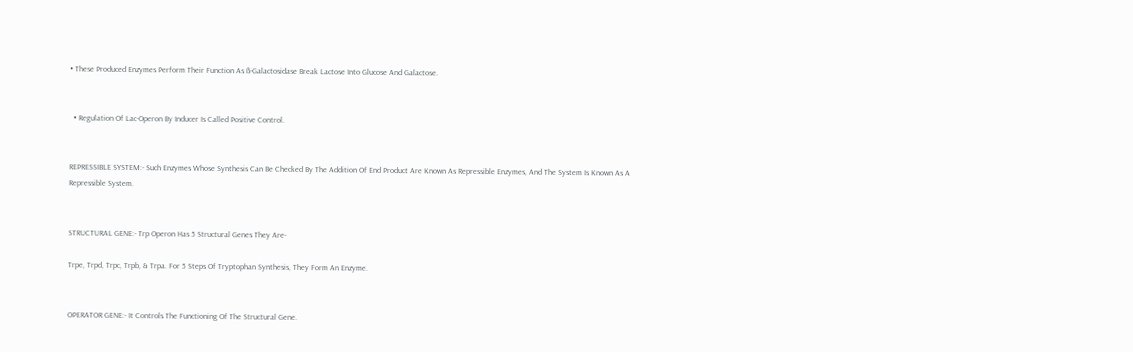• These Produced Enzymes Perform Their Function As ß-Galactosidase Break Lactose Into Glucose And Galactose.


  • Regulation Of Lac-Operon By Inducer Is Called Positive Control.


REPRESSIBLE SYSTEM:- Such Enzymes Whose Synthesis Can Be Checked By The Addition Of End Product Are Known As Repressible Enzymes, And The System Is Known As A Repressible System.


STRUCTURAL GENE:- Trp Operon Has 5 Structural Genes They Are-

Trpe, Trpd, Trpc, Trpb, & Trpa. For 5 Steps Of Tryptophan Synthesis, They Form An Enzyme.


OPERATOR GENE:- It Controls The Functioning Of The Structural Gene.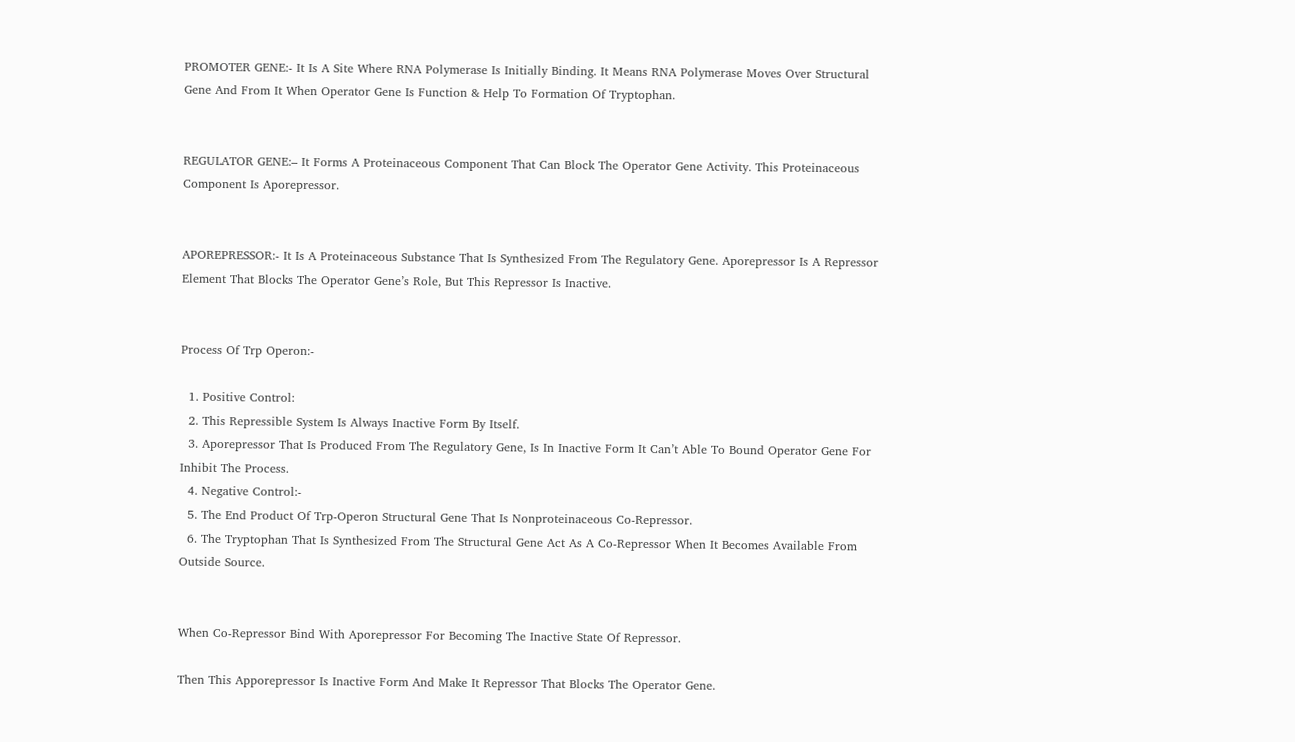PROMOTER GENE:- It Is A Site Where RNA Polymerase Is Initially Binding. It Means RNA Polymerase Moves Over Structural Gene And From It When Operator Gene Is Function & Help To Formation Of Tryptophan.


REGULATOR GENE:– It Forms A Proteinaceous Component That Can Block The Operator Gene Activity. This Proteinaceous Component Is Aporepressor.


APOREPRESSOR:- It Is A Proteinaceous Substance That Is Synthesized From The Regulatory Gene. Aporepressor Is A Repressor Element That Blocks The Operator Gene’s Role, But This Repressor Is Inactive.


Process Of Trp Operon:-

  1. Positive Control:
  2. This Repressible System Is Always Inactive Form By Itself.
  3. Aporepressor That Is Produced From The Regulatory Gene, Is In Inactive Form It Can’t Able To Bound Operator Gene For Inhibit The Process.
  4. Negative Control:-
  5. The End Product Of Trp-Operon Structural Gene That Is Nonproteinaceous Co-Repressor.
  6. The Tryptophan That Is Synthesized From The Structural Gene Act As A Co-Repressor When It Becomes Available From Outside Source.


When Co-Repressor Bind With Aporepressor For Becoming The Inactive State Of Repressor.

Then This Apporepressor Is Inactive Form And Make It Repressor That Blocks The Operator Gene.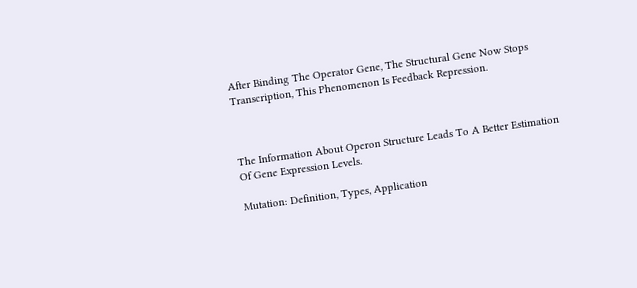After Binding The Operator Gene, The Structural Gene Now Stops Transcription, This Phenomenon Is Feedback Repression.



The Information About Operon Structure Leads To A Better Estimation Of Gene Expression Levels.

Mutation: Definition, Types, Application